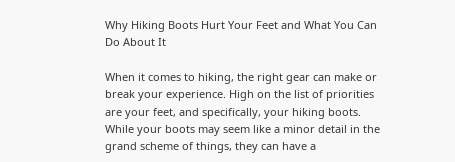Why Hiking Boots Hurt Your Feet and What You Can Do About It

When it comes to hiking, the right gear can make or break your experience. High on the list of priorities are your feet, and specifically, your hiking boots. While your boots may seem like a minor detail in the grand scheme of things, they can have a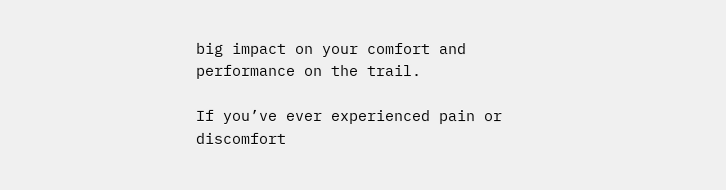big impact on your comfort and performance on the trail.

If you’ve ever experienced pain or discomfort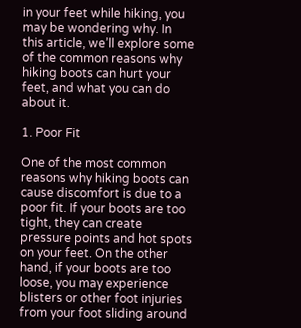in your feet while hiking, you may be wondering why. In this article, we’ll explore some of the common reasons why hiking boots can hurt your feet, and what you can do about it.

1. Poor Fit

One of the most common reasons why hiking boots can cause discomfort is due to a poor fit. If your boots are too tight, they can create pressure points and hot spots on your feet. On the other hand, if your boots are too loose, you may experience blisters or other foot injuries from your foot sliding around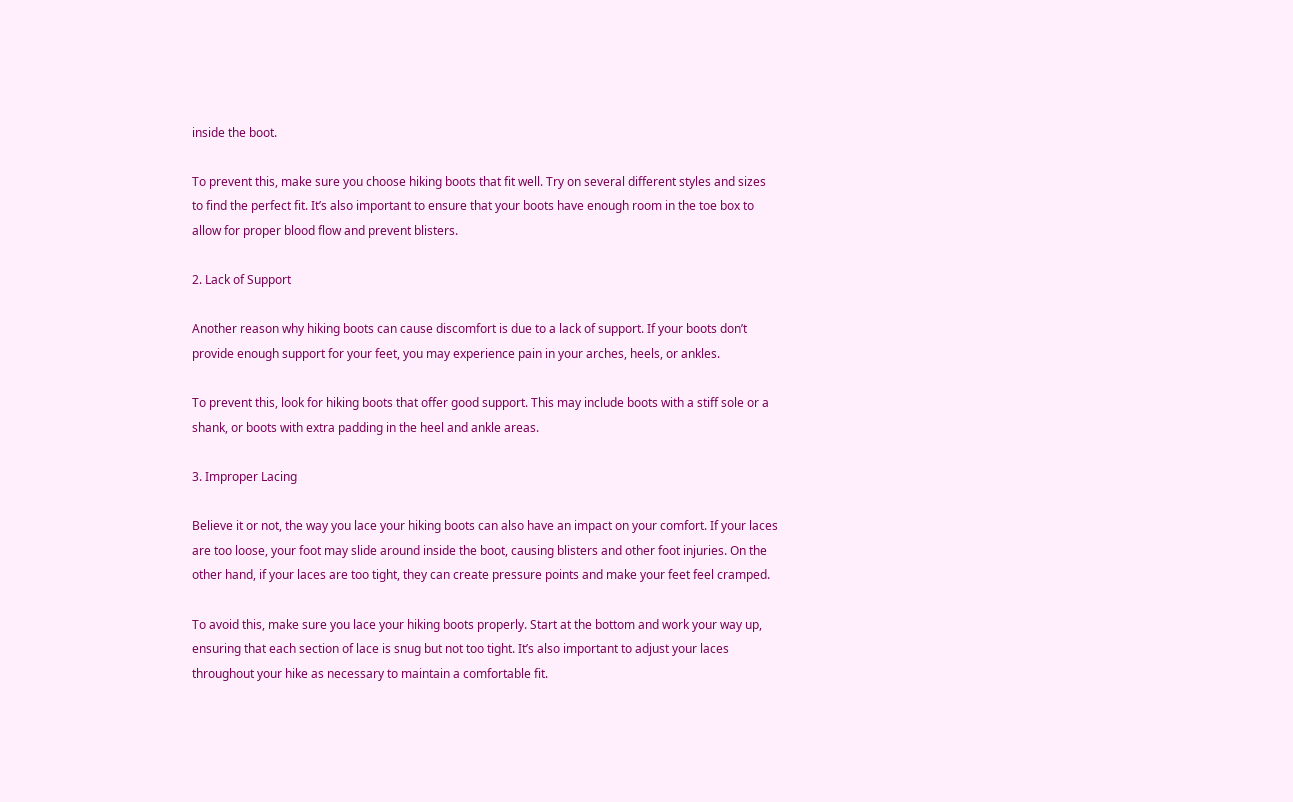inside the boot.

To prevent this, make sure you choose hiking boots that fit well. Try on several different styles and sizes to find the perfect fit. It’s also important to ensure that your boots have enough room in the toe box to allow for proper blood flow and prevent blisters.

2. Lack of Support

Another reason why hiking boots can cause discomfort is due to a lack of support. If your boots don’t provide enough support for your feet, you may experience pain in your arches, heels, or ankles.

To prevent this, look for hiking boots that offer good support. This may include boots with a stiff sole or a shank, or boots with extra padding in the heel and ankle areas.

3. Improper Lacing

Believe it or not, the way you lace your hiking boots can also have an impact on your comfort. If your laces are too loose, your foot may slide around inside the boot, causing blisters and other foot injuries. On the other hand, if your laces are too tight, they can create pressure points and make your feet feel cramped.

To avoid this, make sure you lace your hiking boots properly. Start at the bottom and work your way up, ensuring that each section of lace is snug but not too tight. It’s also important to adjust your laces throughout your hike as necessary to maintain a comfortable fit.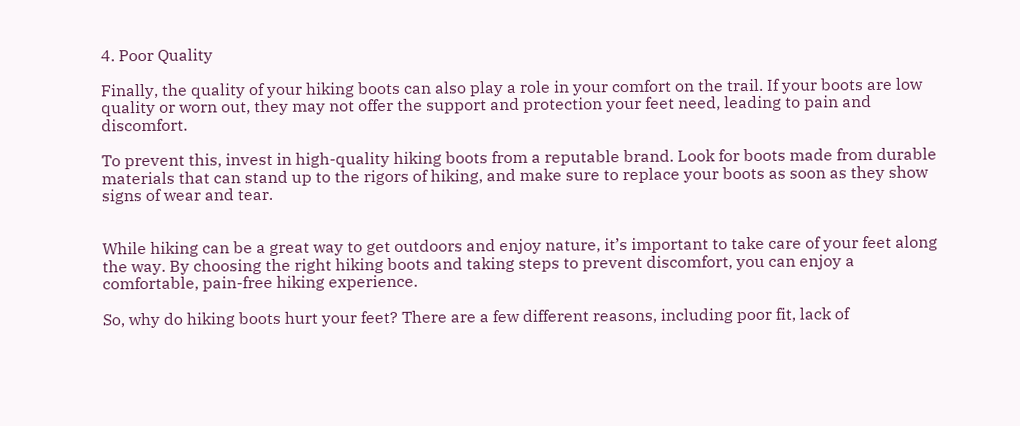4. Poor Quality

Finally, the quality of your hiking boots can also play a role in your comfort on the trail. If your boots are low quality or worn out, they may not offer the support and protection your feet need, leading to pain and discomfort.

To prevent this, invest in high-quality hiking boots from a reputable brand. Look for boots made from durable materials that can stand up to the rigors of hiking, and make sure to replace your boots as soon as they show signs of wear and tear.


While hiking can be a great way to get outdoors and enjoy nature, it’s important to take care of your feet along the way. By choosing the right hiking boots and taking steps to prevent discomfort, you can enjoy a comfortable, pain-free hiking experience.

So, why do hiking boots hurt your feet? There are a few different reasons, including poor fit, lack of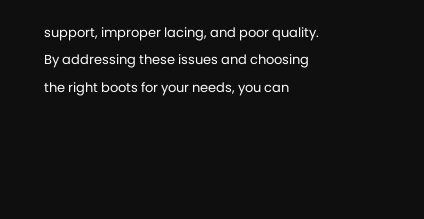support, improper lacing, and poor quality. By addressing these issues and choosing the right boots for your needs, you can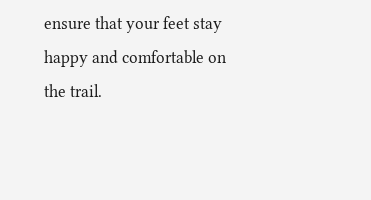ensure that your feet stay happy and comfortable on the trail.